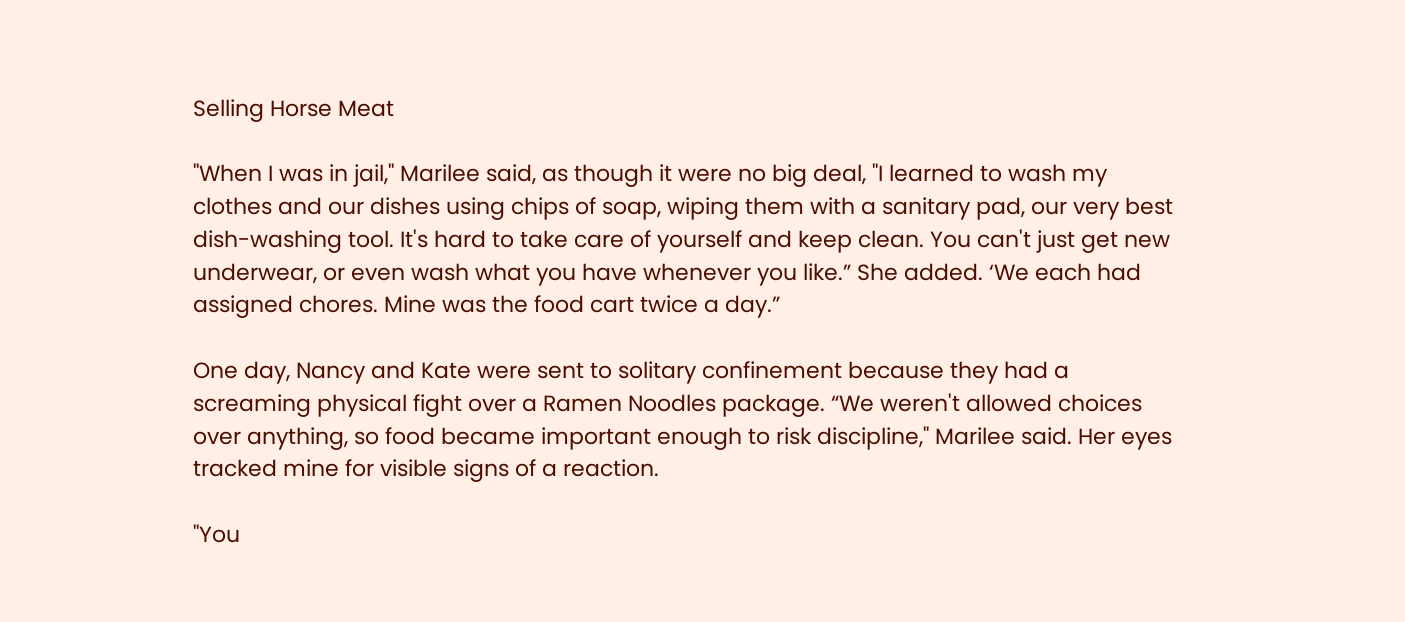Selling Horse Meat

"When I was in jail," Marilee said, as though it were no big deal, "I learned to wash my clothes and our dishes using chips of soap, wiping them with a sanitary pad, our very best dish-washing tool. It's hard to take care of yourself and keep clean. You can't just get new underwear, or even wash what you have whenever you like.” She added. ‘We each had assigned chores. Mine was the food cart twice a day.”

One day, Nancy and Kate were sent to solitary confinement because they had a screaming physical fight over a Ramen Noodles package. “We weren't allowed choices over anything, so food became important enough to risk discipline," Marilee said. Her eyes tracked mine for visible signs of a reaction.

"You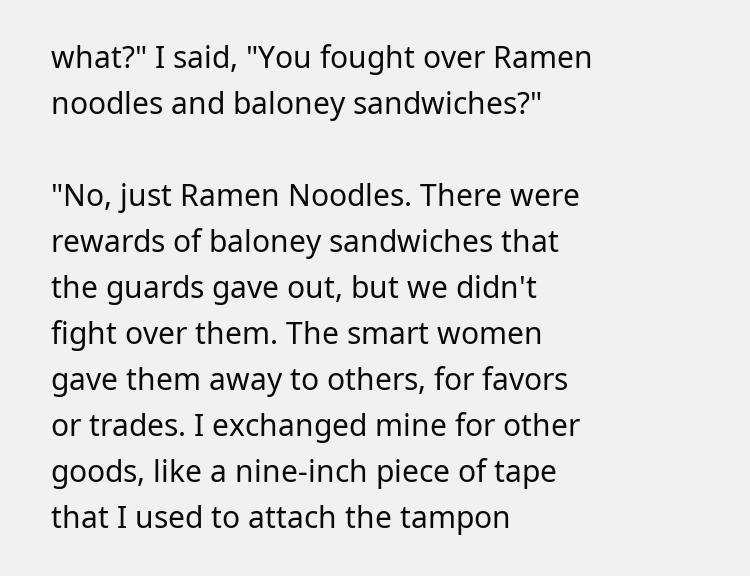what?" I said, "You fought over Ramen noodles and baloney sandwiches?"

"No, just Ramen Noodles. There were rewards of baloney sandwiches that the guards gave out, but we didn't fight over them. The smart women gave them away to others, for favors or trades. I exchanged mine for other goods, like a nine-inch piece of tape that I used to attach the tampon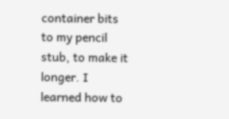container bits to my pencil stub, to make it longer. I learned how to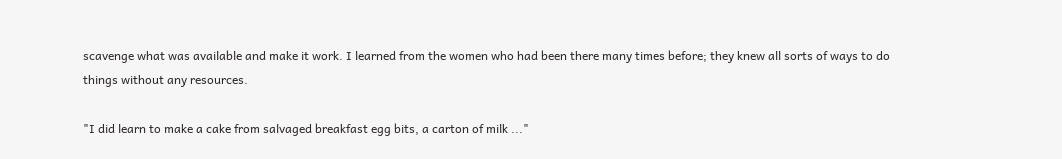scavenge what was available and make it work. I learned from the women who had been there many times before; they knew all sorts of ways to do things without any resources.

"I did learn to make a cake from salvaged breakfast egg bits, a carton of milk ..."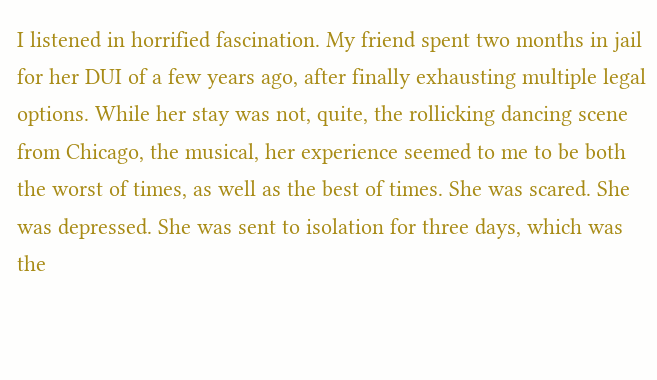I listened in horrified fascination. My friend spent two months in jail for her DUI of a few years ago, after finally exhausting multiple legal options. While her stay was not, quite, the rollicking dancing scene from Chicago, the musical, her experience seemed to me to be both the worst of times, as well as the best of times. She was scared. She was depressed. She was sent to isolation for three days, which was the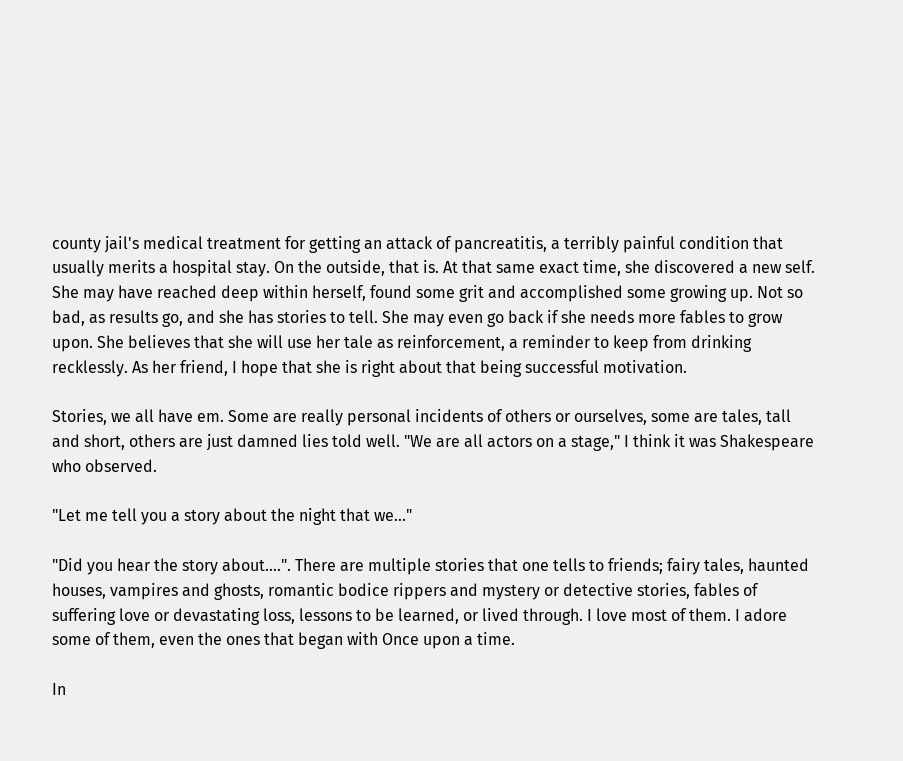county jail's medical treatment for getting an attack of pancreatitis, a terribly painful condition that usually merits a hospital stay. On the outside, that is. At that same exact time, she discovered a new self. She may have reached deep within herself, found some grit and accomplished some growing up. Not so bad, as results go, and she has stories to tell. She may even go back if she needs more fables to grow upon. She believes that she will use her tale as reinforcement, a reminder to keep from drinking recklessly. As her friend, I hope that she is right about that being successful motivation.

Stories, we all have em. Some are really personal incidents of others or ourselves, some are tales, tall and short, others are just damned lies told well. "We are all actors on a stage," I think it was Shakespeare who observed.

"Let me tell you a story about the night that we..."

"Did you hear the story about....". There are multiple stories that one tells to friends; fairy tales, haunted houses, vampires and ghosts, romantic bodice rippers and mystery or detective stories, fables of suffering love or devastating loss, lessons to be learned, or lived through. I love most of them. I adore some of them, even the ones that began with Once upon a time.

In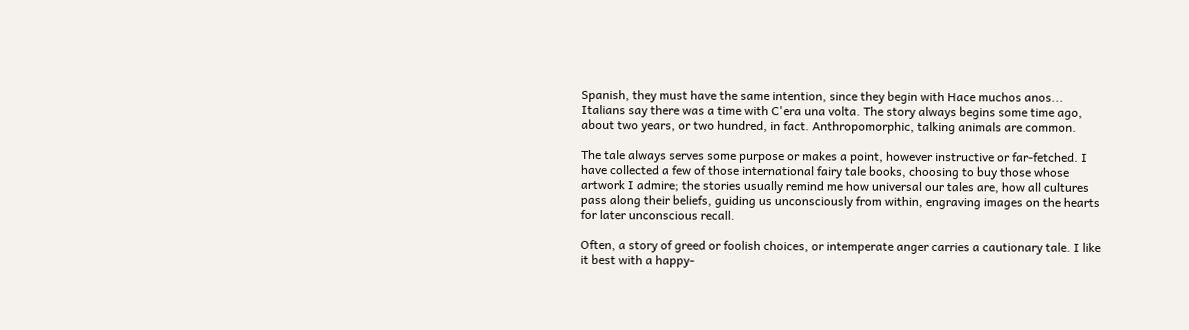Spanish, they must have the same intention, since they begin with Hace muchos anos... Italians say there was a time with C'era una volta. The story always begins some time ago, about two years, or two hundred, in fact. Anthropomorphic, talking animals are common.

The tale always serves some purpose or makes a point, however instructive or far-fetched. I have collected a few of those international fairy tale books, choosing to buy those whose artwork I admire; the stories usually remind me how universal our tales are, how all cultures pass along their beliefs, guiding us unconsciously from within, engraving images on the hearts for later unconscious recall.

Often, a story of greed or foolish choices, or intemperate anger carries a cautionary tale. I like it best with a happy-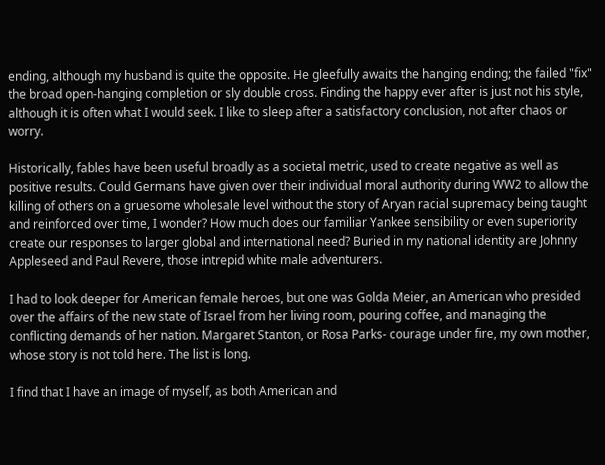ending, although my husband is quite the opposite. He gleefully awaits the hanging ending; the failed "fix" the broad open-hanging completion or sly double cross. Finding the happy ever after is just not his style, although it is often what I would seek. I like to sleep after a satisfactory conclusion, not after chaos or worry.

Historically, fables have been useful broadly as a societal metric, used to create negative as well as positive results. Could Germans have given over their individual moral authority during WW2 to allow the killing of others on a gruesome wholesale level without the story of Aryan racial supremacy being taught and reinforced over time, I wonder? How much does our familiar Yankee sensibility or even superiority create our responses to larger global and international need? Buried in my national identity are Johnny Appleseed and Paul Revere, those intrepid white male adventurers.

I had to look deeper for American female heroes, but one was Golda Meier, an American who presided over the affairs of the new state of Israel from her living room, pouring coffee, and managing the conflicting demands of her nation. Margaret Stanton, or Rosa Parks- courage under fire, my own mother, whose story is not told here. The list is long.

I find that I have an image of myself, as both American and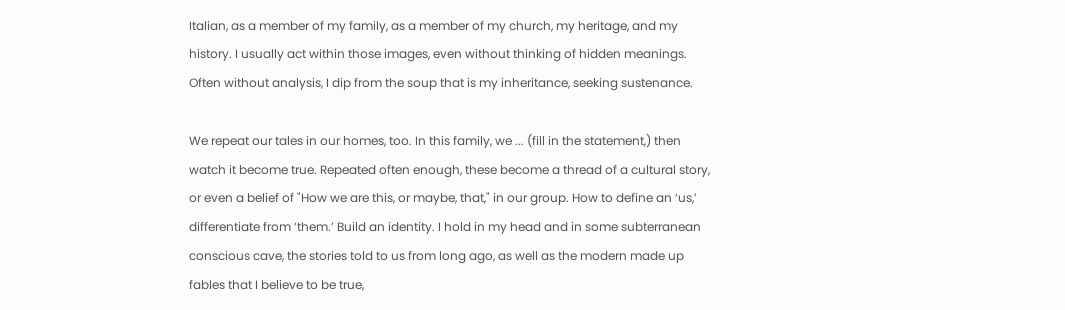Italian, as a member of my family, as a member of my church, my heritage, and my history. I usually act within those images, even without thinking of hidden meanings. Often without analysis, I dip from the soup that is my inheritance, seeking sustenance.

We repeat our tales in our homes, too. In this family, we ... (fill in the statement,) then watch it become true. Repeated often enough, these become a thread of a cultural story, or even a belief of "How we are this, or maybe, that," in our group. How to define an ‘us,’ differentiate from ‘them.’ Build an identity. I hold in my head and in some subterranean conscious cave, the stories told to us from long ago, as well as the modern made up fables that I believe to be true,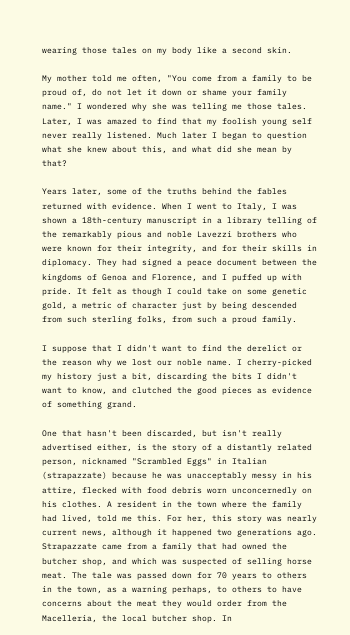wearing those tales on my body like a second skin.

My mother told me often, "You come from a family to be proud of, do not let it down or shame your family name." I wondered why she was telling me those tales. Later, I was amazed to find that my foolish young self never really listened. Much later I began to question what she knew about this, and what did she mean by that?

Years later, some of the truths behind the fables returned with evidence. When I went to Italy, I was shown a 18th-century manuscript in a library telling of the remarkably pious and noble Lavezzi brothers who were known for their integrity, and for their skills in diplomacy. They had signed a peace document between the kingdoms of Genoa and Florence, and I puffed up with pride. It felt as though I could take on some genetic gold, a metric of character just by being descended from such sterling folks, from such a proud family.

I suppose that I didn't want to find the derelict or the reason why we lost our noble name. I cherry-picked my history just a bit, discarding the bits I didn't want to know, and clutched the good pieces as evidence of something grand.

One that hasn't been discarded, but isn't really advertised either, is the story of a distantly related person, nicknamed "Scrambled Eggs" in Italian (strapazzate) because he was unacceptably messy in his attire, flecked with food debris worn unconcernedly on his clothes. A resident in the town where the family had lived, told me this. For her, this story was nearly current news, although it happened two generations ago. Strapazzate came from a family that had owned the butcher shop, and which was suspected of selling horse meat. The tale was passed down for 70 years to others in the town, as a warning perhaps, to others to have concerns about the meat they would order from the Macelleria, the local butcher shop. In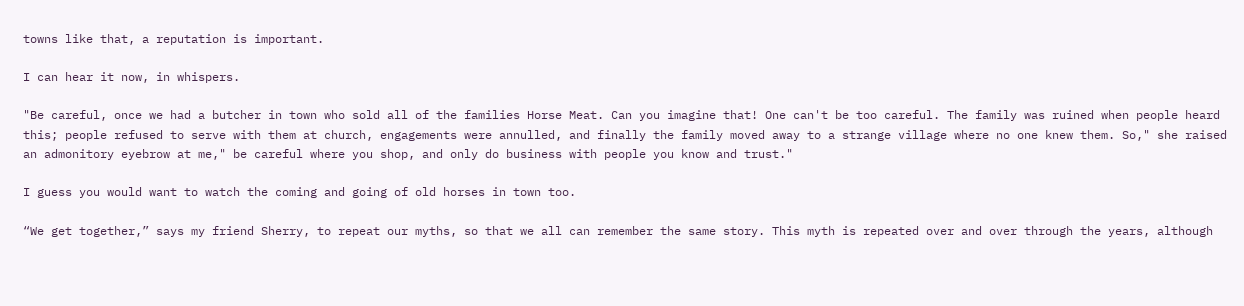towns like that, a reputation is important.

I can hear it now, in whispers.

"Be careful, once we had a butcher in town who sold all of the families Horse Meat. Can you imagine that! One can't be too careful. The family was ruined when people heard this; people refused to serve with them at church, engagements were annulled, and finally the family moved away to a strange village where no one knew them. So," she raised an admonitory eyebrow at me," be careful where you shop, and only do business with people you know and trust."

I guess you would want to watch the coming and going of old horses in town too.

“We get together,” says my friend Sherry, to repeat our myths, so that we all can remember the same story. This myth is repeated over and over through the years, although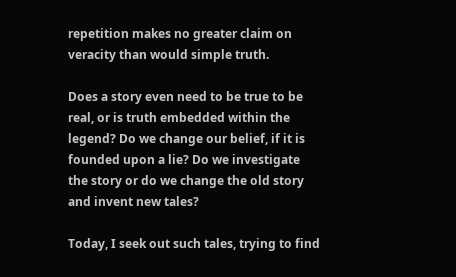repetition makes no greater claim on veracity than would simple truth.

Does a story even need to be true to be real, or is truth embedded within the legend? Do we change our belief, if it is founded upon a lie? Do we investigate the story or do we change the old story and invent new tales?

Today, I seek out such tales, trying to find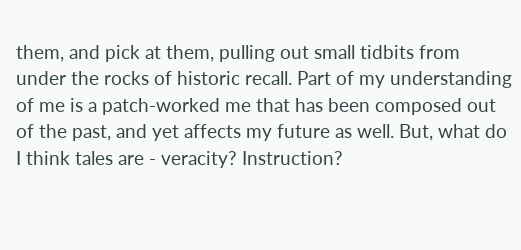them, and pick at them, pulling out small tidbits from under the rocks of historic recall. Part of my understanding of me is a patch-worked me that has been composed out of the past, and yet affects my future as well. But, what do I think tales are - veracity? Instruction?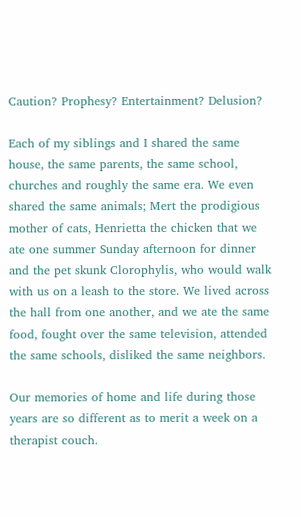Caution? Prophesy? Entertainment? Delusion?

Each of my siblings and I shared the same house, the same parents, the same school, churches and roughly the same era. We even shared the same animals; Mert the prodigious mother of cats, Henrietta the chicken that we ate one summer Sunday afternoon for dinner and the pet skunk Clorophylis, who would walk with us on a leash to the store. We lived across the hall from one another, and we ate the same food, fought over the same television, attended the same schools, disliked the same neighbors.

Our memories of home and life during those years are so different as to merit a week on a therapist couch.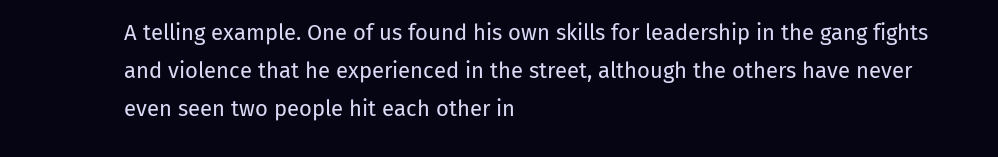A telling example. One of us found his own skills for leadership in the gang fights and violence that he experienced in the street, although the others have never even seen two people hit each other in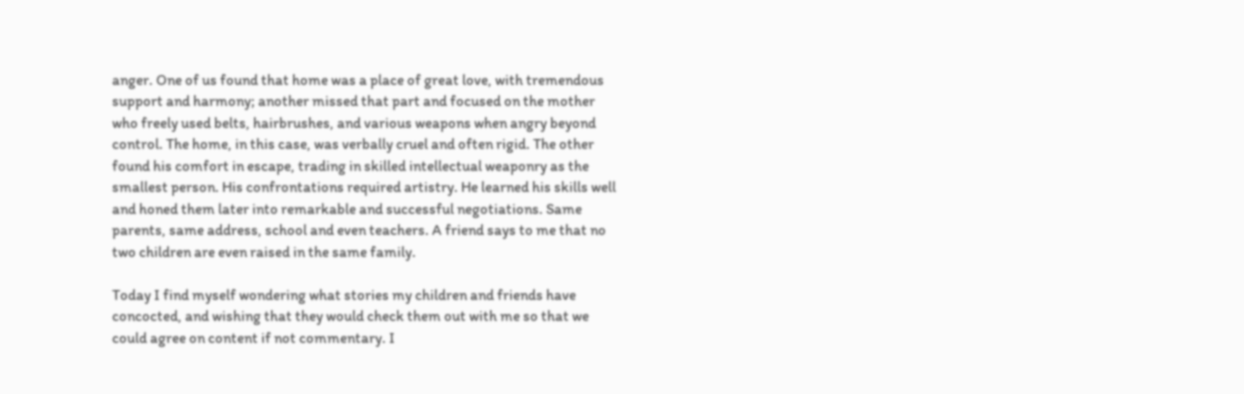anger. One of us found that home was a place of great love, with tremendous support and harmony; another missed that part and focused on the mother who freely used belts, hairbrushes, and various weapons when angry beyond control. The home, in this case, was verbally cruel and often rigid. The other found his comfort in escape, trading in skilled intellectual weaponry as the smallest person. His confrontations required artistry. He learned his skills well and honed them later into remarkable and successful negotiations. Same parents, same address, school and even teachers. A friend says to me that no two children are even raised in the same family.

Today I find myself wondering what stories my children and friends have concocted, and wishing that they would check them out with me so that we could agree on content if not commentary. I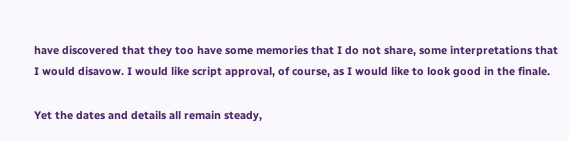have discovered that they too have some memories that I do not share, some interpretations that I would disavow. I would like script approval, of course, as I would like to look good in the finale.

Yet the dates and details all remain steady,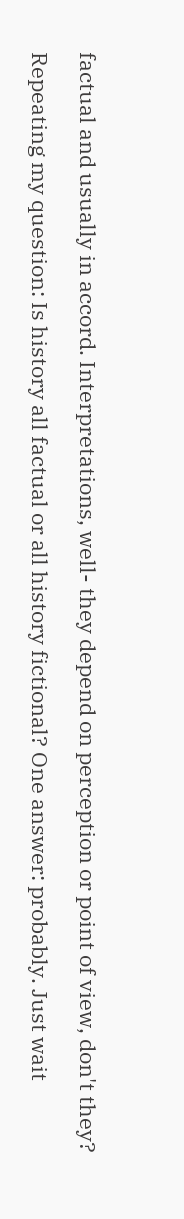factual and usually in accord. Interpretations, well- they depend on perception or point of view, don't they?

Repeating my question: Is history all factual or all history fictional? One answer: probably. Just wait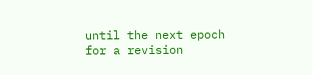until the next epoch for a revision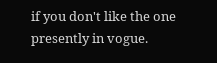if you don't like the one presently in vogue.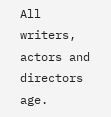All writers, actors and directors age.